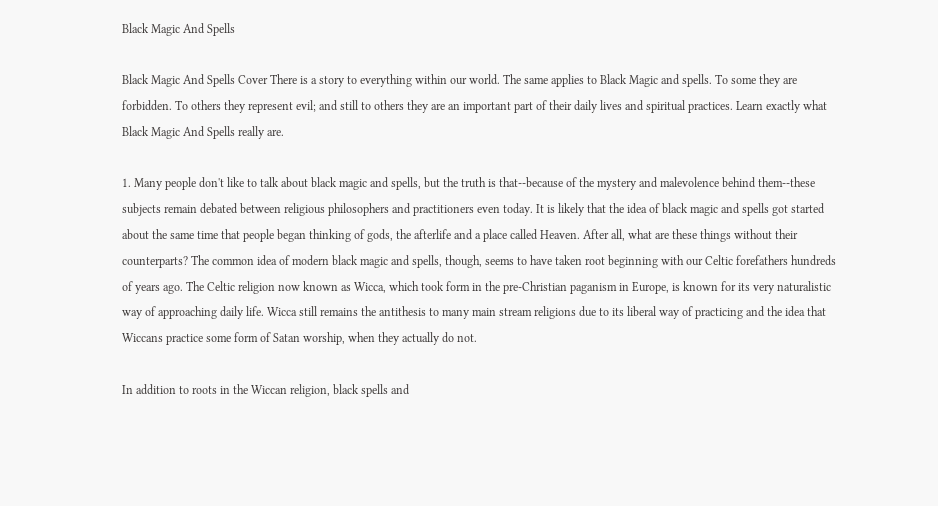Black Magic And Spells

Black Magic And Spells Cover There is a story to everything within our world. The same applies to Black Magic and spells. To some they are forbidden. To others they represent evil; and still to others they are an important part of their daily lives and spiritual practices. Learn exactly what Black Magic And Spells really are.

1. Many people don't like to talk about black magic and spells, but the truth is that--because of the mystery and malevolence behind them--these subjects remain debated between religious philosophers and practitioners even today. It is likely that the idea of black magic and spells got started about the same time that people began thinking of gods, the afterlife and a place called Heaven. After all, what are these things without their counterparts? The common idea of modern black magic and spells, though, seems to have taken root beginning with our Celtic forefathers hundreds of years ago. The Celtic religion now known as Wicca, which took form in the pre-Christian paganism in Europe, is known for its very naturalistic way of approaching daily life. Wicca still remains the antithesis to many main stream religions due to its liberal way of practicing and the idea that Wiccans practice some form of Satan worship, when they actually do not.

In addition to roots in the Wiccan religion, black spells and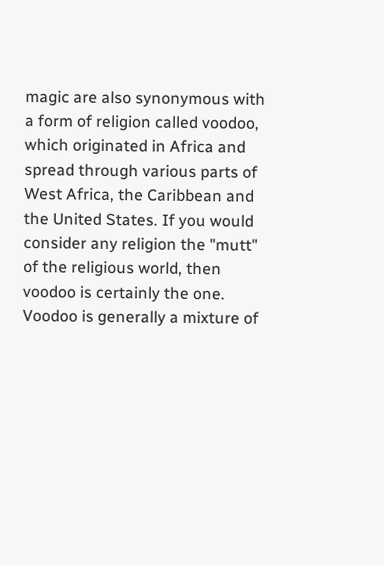magic are also synonymous with a form of religion called voodoo, which originated in Africa and spread through various parts of West Africa, the Caribbean and the United States. If you would consider any religion the "mutt" of the religious world, then voodoo is certainly the one. Voodoo is generally a mixture of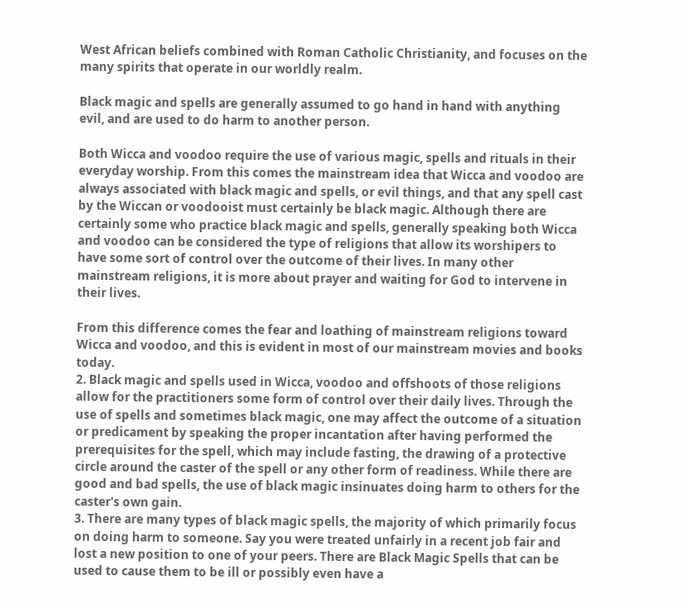West African beliefs combined with Roman Catholic Christianity, and focuses on the many spirits that operate in our worldly realm.

Black magic and spells are generally assumed to go hand in hand with anything evil, and are used to do harm to another person.

Both Wicca and voodoo require the use of various magic, spells and rituals in their everyday worship. From this comes the mainstream idea that Wicca and voodoo are always associated with black magic and spells, or evil things, and that any spell cast by the Wiccan or voodooist must certainly be black magic. Although there are certainly some who practice black magic and spells, generally speaking both Wicca and voodoo can be considered the type of religions that allow its worshipers to have some sort of control over the outcome of their lives. In many other mainstream religions, it is more about prayer and waiting for God to intervene in their lives.

From this difference comes the fear and loathing of mainstream religions toward Wicca and voodoo, and this is evident in most of our mainstream movies and books today.
2. Black magic and spells used in Wicca, voodoo and offshoots of those religions allow for the practitioners some form of control over their daily lives. Through the use of spells and sometimes black magic, one may affect the outcome of a situation or predicament by speaking the proper incantation after having performed the prerequisites for the spell, which may include fasting, the drawing of a protective circle around the caster of the spell or any other form of readiness. While there are good and bad spells, the use of black magic insinuates doing harm to others for the caster's own gain.
3. There are many types of black magic spells, the majority of which primarily focus on doing harm to someone. Say you were treated unfairly in a recent job fair and lost a new position to one of your peers. There are Black Magic Spells that can be used to cause them to be ill or possibly even have a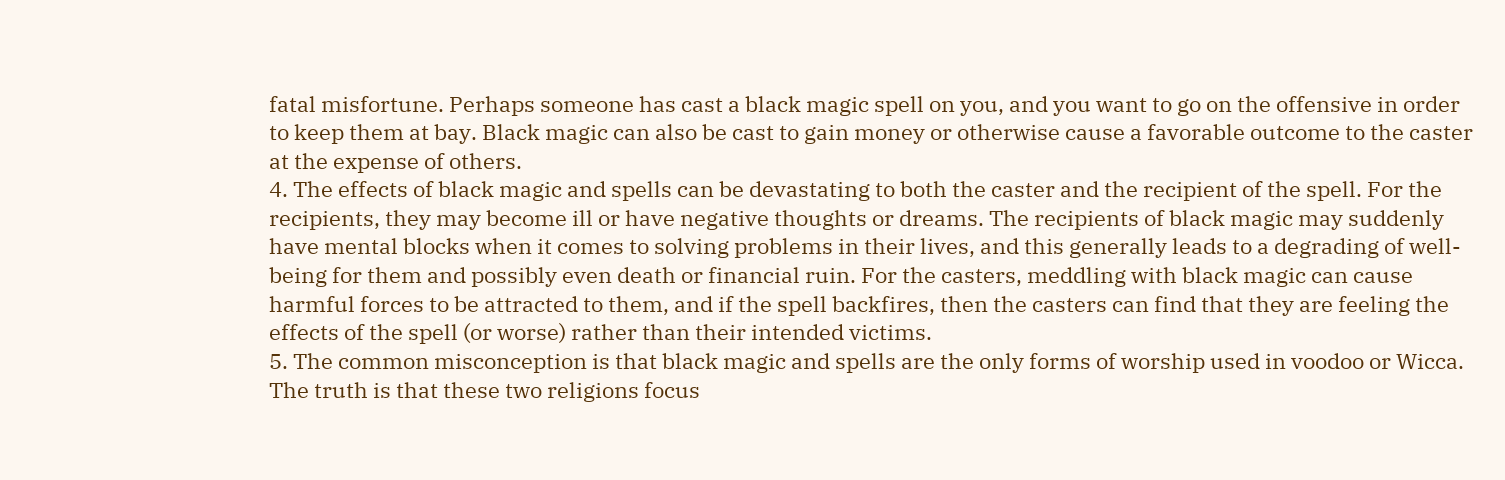fatal misfortune. Perhaps someone has cast a black magic spell on you, and you want to go on the offensive in order to keep them at bay. Black magic can also be cast to gain money or otherwise cause a favorable outcome to the caster at the expense of others.
4. The effects of black magic and spells can be devastating to both the caster and the recipient of the spell. For the recipients, they may become ill or have negative thoughts or dreams. The recipients of black magic may suddenly have mental blocks when it comes to solving problems in their lives, and this generally leads to a degrading of well-being for them and possibly even death or financial ruin. For the casters, meddling with black magic can cause harmful forces to be attracted to them, and if the spell backfires, then the casters can find that they are feeling the effects of the spell (or worse) rather than their intended victims.
5. The common misconception is that black magic and spells are the only forms of worship used in voodoo or Wicca. The truth is that these two religions focus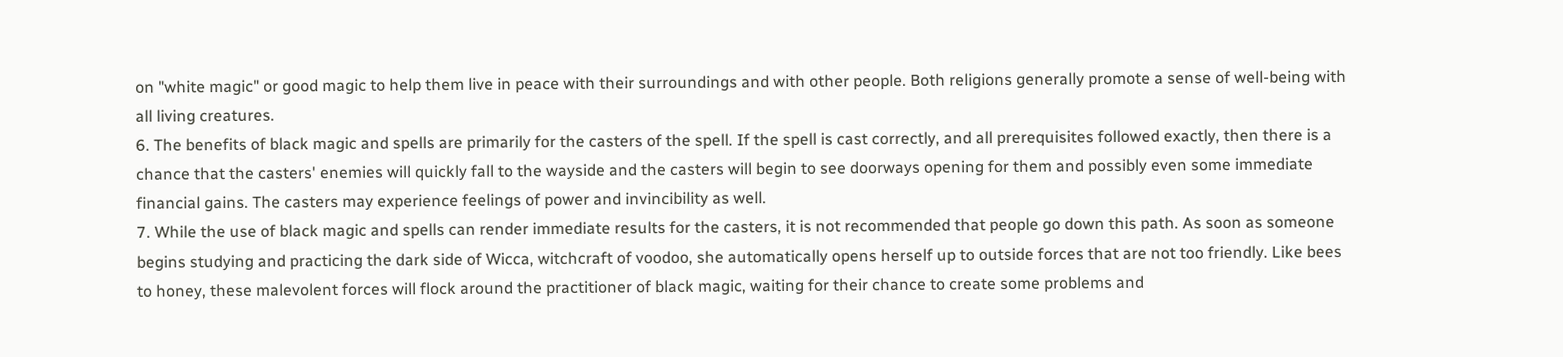on "white magic" or good magic to help them live in peace with their surroundings and with other people. Both religions generally promote a sense of well-being with all living creatures.
6. The benefits of black magic and spells are primarily for the casters of the spell. If the spell is cast correctly, and all prerequisites followed exactly, then there is a chance that the casters' enemies will quickly fall to the wayside and the casters will begin to see doorways opening for them and possibly even some immediate financial gains. The casters may experience feelings of power and invincibility as well.
7. While the use of black magic and spells can render immediate results for the casters, it is not recommended that people go down this path. As soon as someone begins studying and practicing the dark side of Wicca, witchcraft of voodoo, she automatically opens herself up to outside forces that are not too friendly. Like bees to honey, these malevolent forces will flock around the practitioner of black magic, waiting for their chance to create some problems and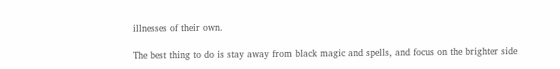illnesses of their own.

The best thing to do is stay away from black magic and spells, and focus on the brighter side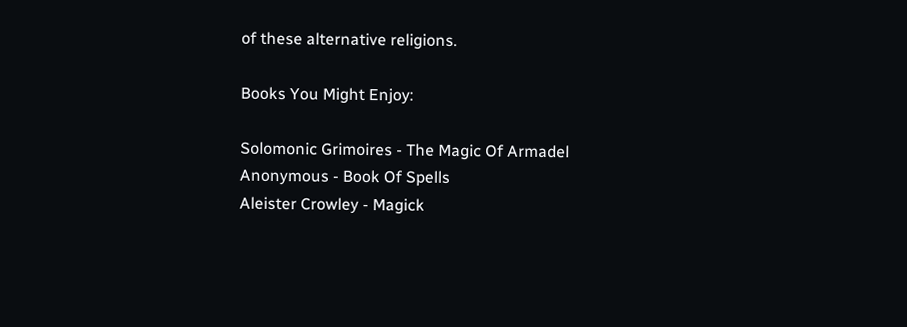of these alternative religions.

Books You Might Enjoy:

Solomonic Grimoires - The Magic Of Armadel
Anonymous - Book Of Spells
Aleister Crowley - Magick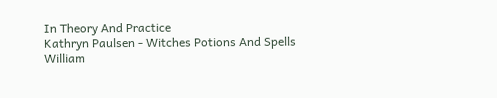In Theory And Practice
Kathryn Paulsen - Witches Potions And Spells
William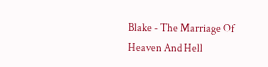Blake - The Marriage Of Heaven And Hell